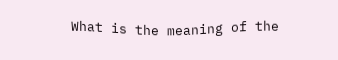What is the meaning of the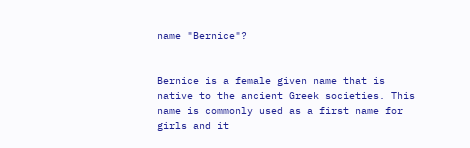name "Bernice"?


Bernice is a female given name that is native to the ancient Greek societies. This name is commonly used as a first name for girls and it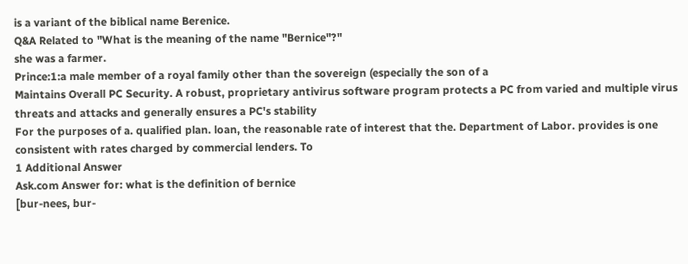is a variant of the biblical name Berenice.
Q&A Related to "What is the meaning of the name "Bernice"?"
she was a farmer.
Prince:1:a male member of a royal family other than the sovereign (especially the son of a
Maintains Overall PC Security. A robust, proprietary antivirus software program protects a PC from varied and multiple virus threats and attacks and generally ensures a PC's stability
For the purposes of a. qualified plan. loan, the reasonable rate of interest that the. Department of Labor. provides is one consistent with rates charged by commercial lenders. To
1 Additional Answer
Ask.com Answer for: what is the definition of bernice
[bur-nees, bur-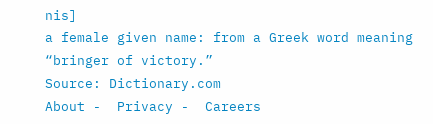nis]
a female given name: from a Greek word meaning “bringer of victory.”
Source: Dictionary.com
About -  Privacy -  Careers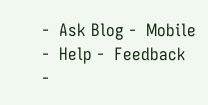-  Ask Blog -  Mobile -  Help -  Feedback  -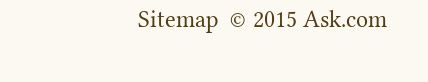Sitemap  © 2015 Ask.com